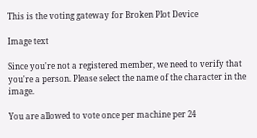This is the voting gateway for Broken Plot Device

Image text

Since you're not a registered member, we need to verify that you're a person. Please select the name of the character in the image.

You are allowed to vote once per machine per 24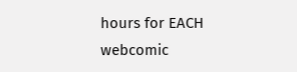hours for EACH webcomic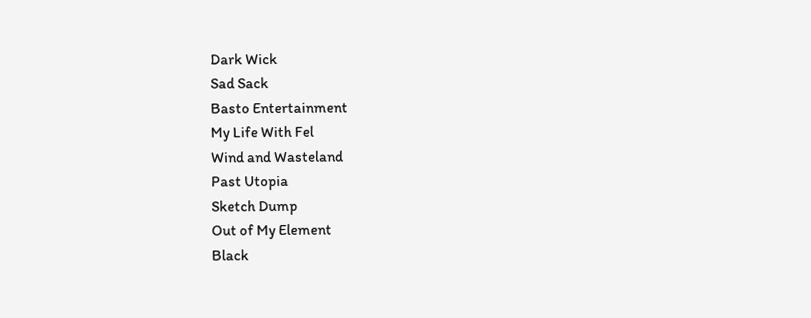Dark Wick
Sad Sack
Basto Entertainment
My Life With Fel
Wind and Wasteland
Past Utopia
Sketch Dump
Out of My Element
Black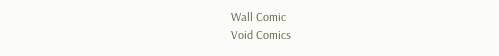Wall Comic
Void Comics